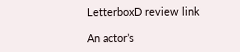LetterboxD review link

An actor’s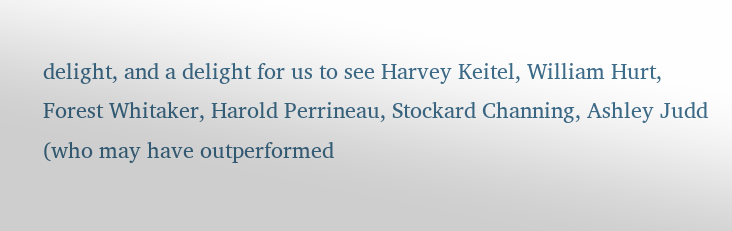delight, and a delight for us to see Harvey Keitel, William Hurt, Forest Whitaker, Harold Perrineau, Stockard Channing, Ashley Judd (who may have outperformed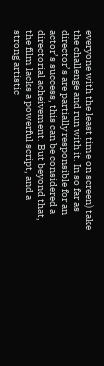everyone with the least time on screen) take the challenge and run with it. In so far as director’s are partially responsible for an actor’s success, this can be considered a directorial acheivement. But beyond that, the film lacks a powerful script, and a strong artistic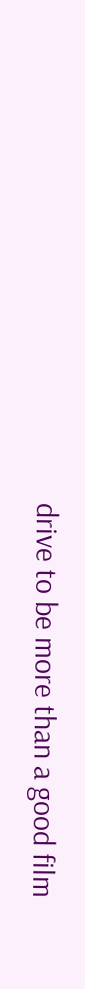drive to be more than a good film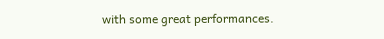with some great performances.